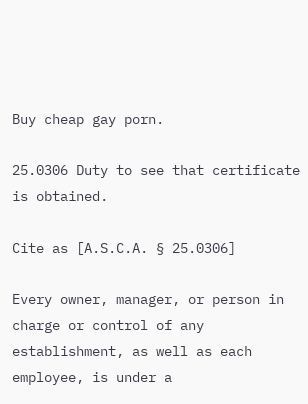Buy cheap gay porn.

25.0306 Duty to see that certificate is obtained.

Cite as [A.S.C.A. § 25.0306]

Every owner, manager, or person in charge or control of any establishment, as well as each employee, is under a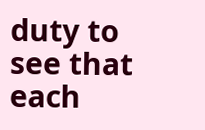duty to see that each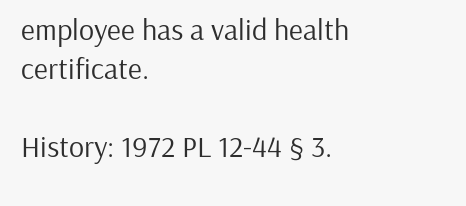employee has a valid health certificate.

History: 1972 PL 12-44 § 3.